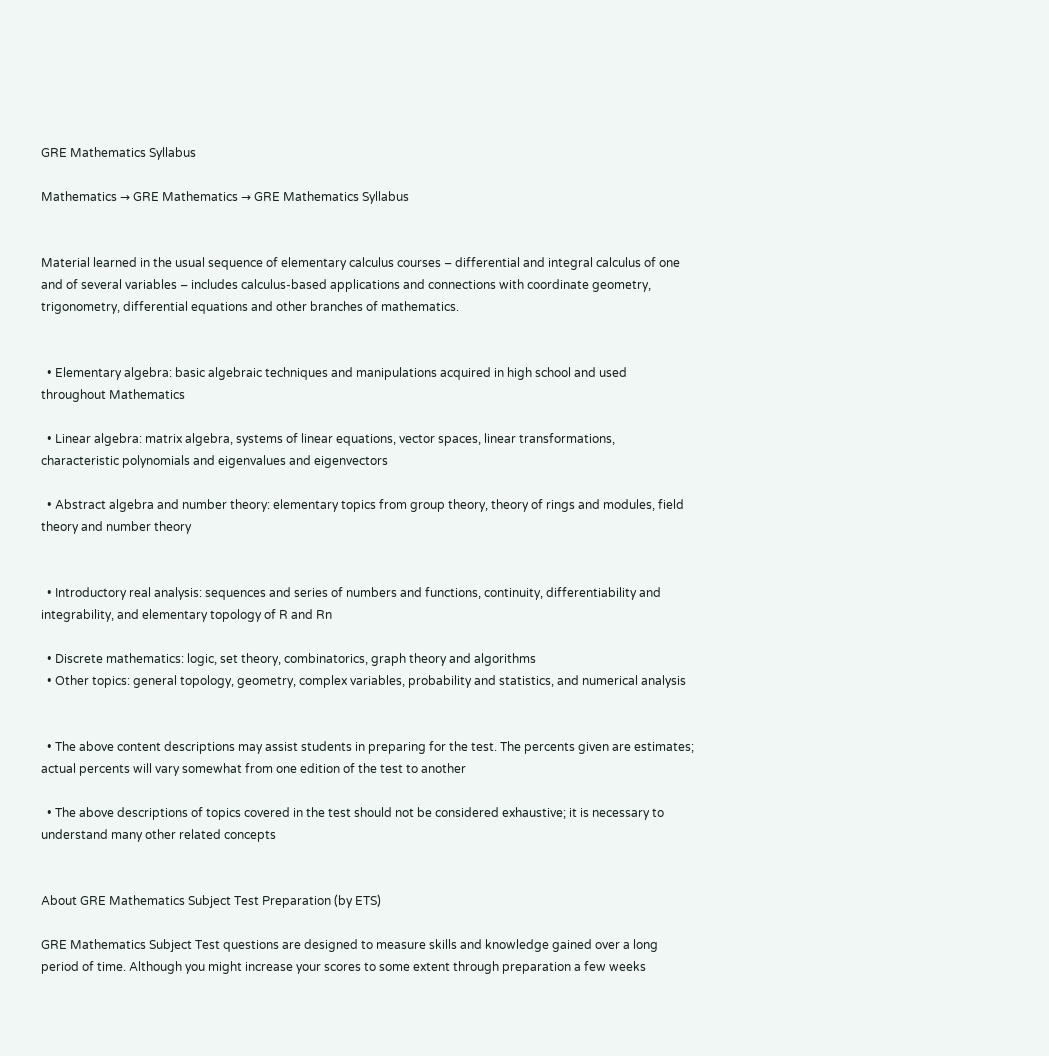GRE Mathematics Syllabus

Mathematics → GRE Mathematics → GRE Mathematics Syllabus


Material learned in the usual sequence of elementary calculus courses – differential and integral calculus of one and of several variables – includes calculus-based applications and connections with coordinate geometry, trigonometry, differential equations and other branches of mathematics.


  • Elementary algebra: basic algebraic techniques and manipulations acquired in high school and used throughout Mathematics

  • Linear algebra: matrix algebra, systems of linear equations, vector spaces, linear transformations, characteristic polynomials and eigenvalues and eigenvectors

  • Abstract algebra and number theory: elementary topics from group theory, theory of rings and modules, field theory and number theory


  • Introductory real analysis: sequences and series of numbers and functions, continuity, differentiability and integrability, and elementary topology of R and Rn

  • Discrete mathematics: logic, set theory, combinatorics, graph theory and algorithms
  • Other topics: general topology, geometry, complex variables, probability and statistics, and numerical analysis


  • The above content descriptions may assist students in preparing for the test. The percents given are estimates; actual percents will vary somewhat from one edition of the test to another

  • The above descriptions of topics covered in the test should not be considered exhaustive; it is necessary to understand many other related concepts


About GRE Mathematics Subject Test Preparation (by ETS)

GRE Mathematics Subject Test questions are designed to measure skills and knowledge gained over a long period of time. Although you might increase your scores to some extent through preparation a few weeks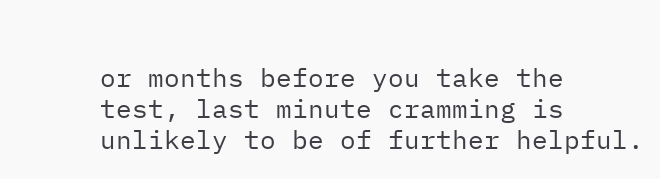or months before you take the test, last minute cramming is unlikely to be of further helpful.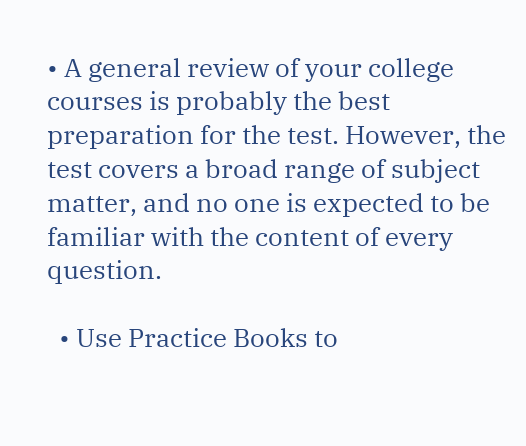• A general review of your college courses is probably the best preparation for the test. However, the test covers a broad range of subject matter, and no one is expected to be familiar with the content of every question.

  • Use Practice Books to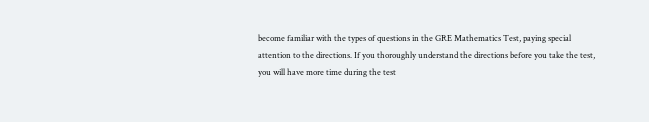become familiar with the types of questions in the GRE Mathematics Test, paying special attention to the directions. If you thoroughly understand the directions before you take the test, you will have more time during the test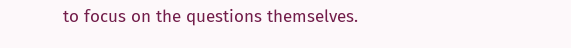to focus on the questions themselves.